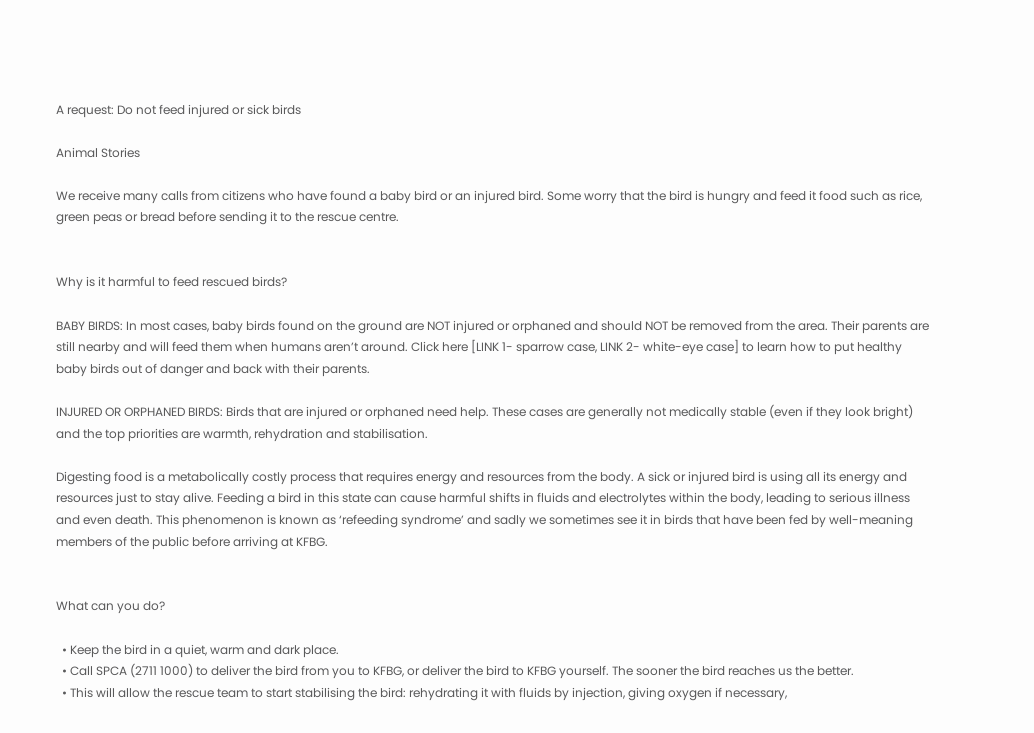A request: Do not feed injured or sick birds

Animal Stories

We receive many calls from citizens who have found a baby bird or an injured bird. Some worry that the bird is hungry and feed it food such as rice, green peas or bread before sending it to the rescue centre.


Why is it harmful to feed rescued birds?

BABY BIRDS: In most cases, baby birds found on the ground are NOT injured or orphaned and should NOT be removed from the area. Their parents are still nearby and will feed them when humans aren’t around. Click here [LINK 1- sparrow case, LINK 2- white-eye case] to learn how to put healthy baby birds out of danger and back with their parents.

INJURED OR ORPHANED BIRDS: Birds that are injured or orphaned need help. These cases are generally not medically stable (even if they look bright) and the top priorities are warmth, rehydration and stabilisation.

Digesting food is a metabolically costly process that requires energy and resources from the body. A sick or injured bird is using all its energy and resources just to stay alive. Feeding a bird in this state can cause harmful shifts in fluids and electrolytes within the body, leading to serious illness and even death. This phenomenon is known as ‘refeeding syndrome’ and sadly we sometimes see it in birds that have been fed by well-meaning members of the public before arriving at KFBG.


What can you do?

  • Keep the bird in a quiet, warm and dark place.
  • Call SPCA (2711 1000) to deliver the bird from you to KFBG, or deliver the bird to KFBG yourself. The sooner the bird reaches us the better.
  • This will allow the rescue team to start stabilising the bird: rehydrating it with fluids by injection, giving oxygen if necessary,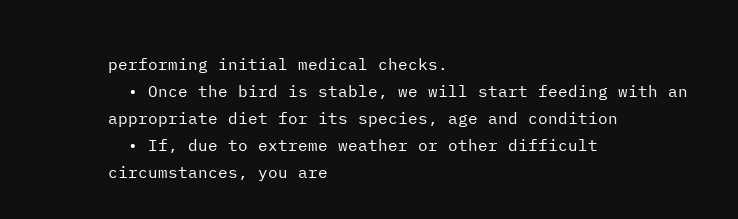performing initial medical checks.
  • Once the bird is stable, we will start feeding with an appropriate diet for its species, age and condition
  • If, due to extreme weather or other difficult circumstances, you are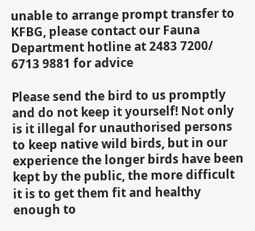unable to arrange prompt transfer to KFBG, please contact our Fauna Department hotline at 2483 7200/ 6713 9881 for advice

Please send the bird to us promptly and do not keep it yourself! Not only is it illegal for unauthorised persons to keep native wild birds, but in our experience the longer birds have been kept by the public, the more difficult it is to get them fit and healthy enough to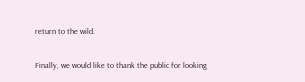return to the wild.

Finally, we would like to thank the public for looking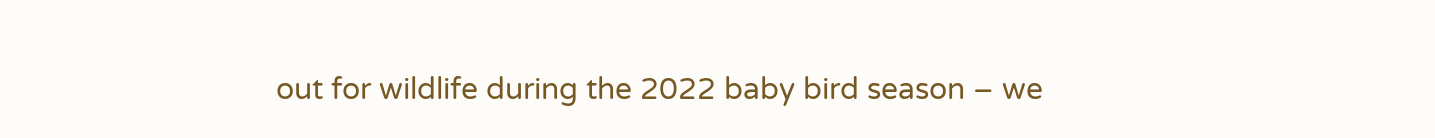out for wildlife during the 2022 baby bird season – we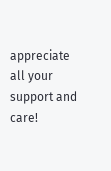appreciate all your support and care!